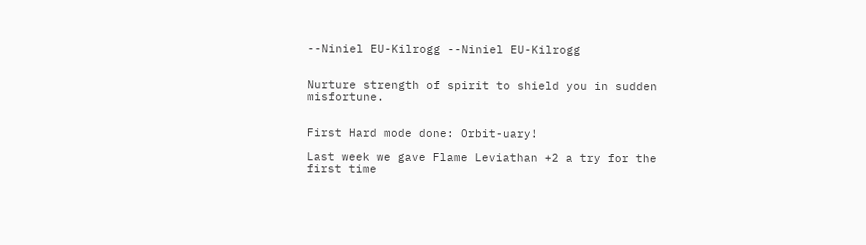--Niniel EU-Kilrogg --Niniel EU-Kilrogg


Nurture strength of spirit to shield you in sudden misfortune.


First Hard mode done: Orbit-uary!

Last week we gave Flame Leviathan +2 a try for the first time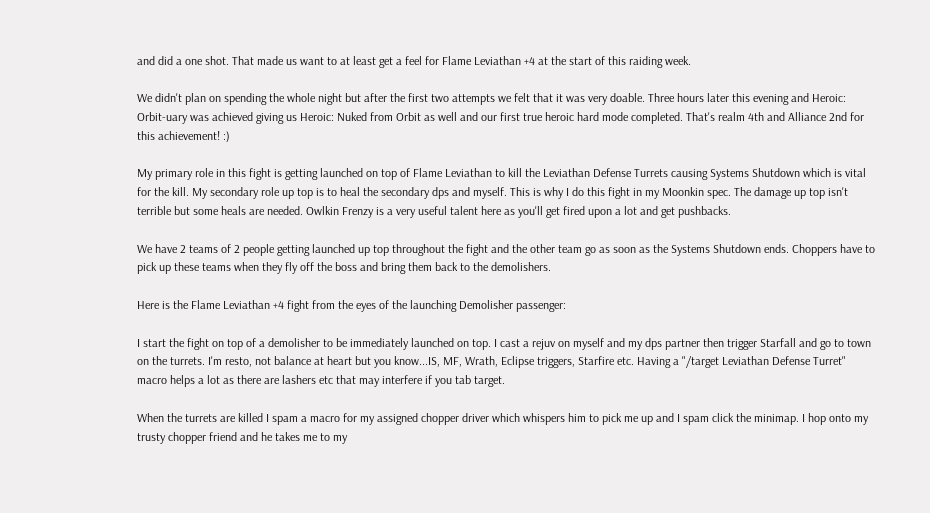and did a one shot. That made us want to at least get a feel for Flame Leviathan +4 at the start of this raiding week.

We didn't plan on spending the whole night but after the first two attempts we felt that it was very doable. Three hours later this evening and Heroic: Orbit-uary was achieved giving us Heroic: Nuked from Orbit as well and our first true heroic hard mode completed. That's realm 4th and Alliance 2nd for this achievement! :)

My primary role in this fight is getting launched on top of Flame Leviathan to kill the Leviathan Defense Turrets causing Systems Shutdown which is vital for the kill. My secondary role up top is to heal the secondary dps and myself. This is why I do this fight in my Moonkin spec. The damage up top isn't terrible but some heals are needed. Owlkin Frenzy is a very useful talent here as you'll get fired upon a lot and get pushbacks.

We have 2 teams of 2 people getting launched up top throughout the fight and the other team go as soon as the Systems Shutdown ends. Choppers have to pick up these teams when they fly off the boss and bring them back to the demolishers.

Here is the Flame Leviathan +4 fight from the eyes of the launching Demolisher passenger:

I start the fight on top of a demolisher to be immediately launched on top. I cast a rejuv on myself and my dps partner then trigger Starfall and go to town on the turrets. I'm resto, not balance at heart but you know...IS, MF, Wrath, Eclipse triggers, Starfire etc. Having a "/target Leviathan Defense Turret" macro helps a lot as there are lashers etc that may interfere if you tab target.

When the turrets are killed I spam a macro for my assigned chopper driver which whispers him to pick me up and I spam click the minimap. I hop onto my trusty chopper friend and he takes me to my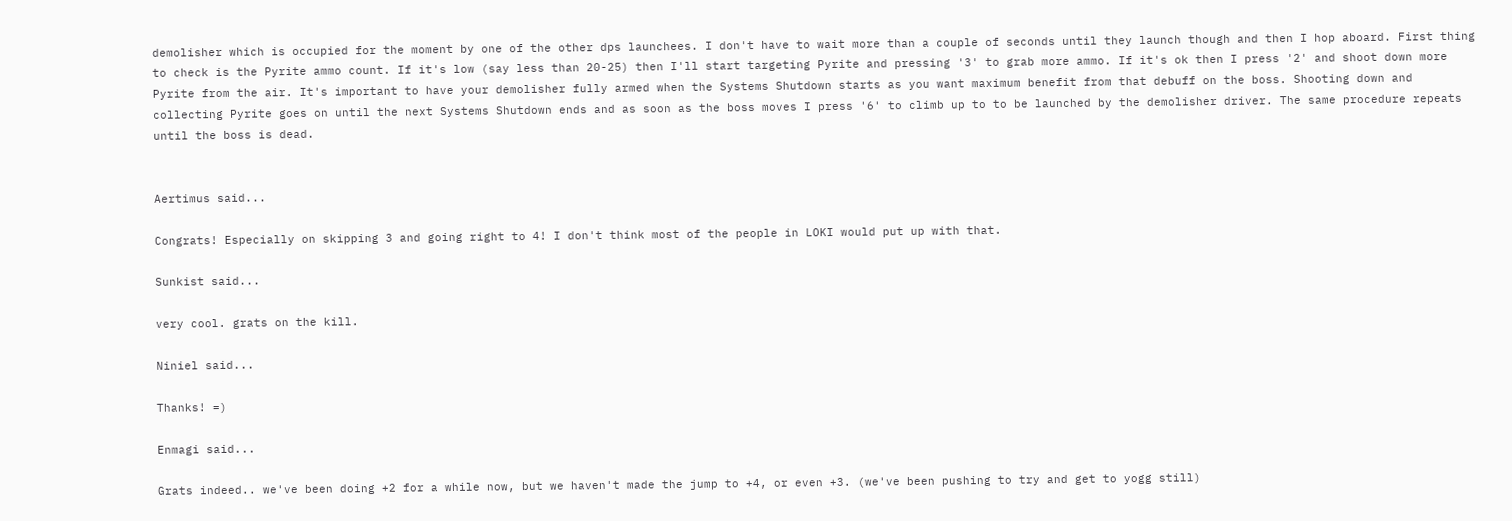demolisher which is occupied for the moment by one of the other dps launchees. I don't have to wait more than a couple of seconds until they launch though and then I hop aboard. First thing to check is the Pyrite ammo count. If it's low (say less than 20-25) then I'll start targeting Pyrite and pressing '3' to grab more ammo. If it's ok then I press '2' and shoot down more Pyrite from the air. It's important to have your demolisher fully armed when the Systems Shutdown starts as you want maximum benefit from that debuff on the boss. Shooting down and collecting Pyrite goes on until the next Systems Shutdown ends and as soon as the boss moves I press '6' to climb up to to be launched by the demolisher driver. The same procedure repeats until the boss is dead.


Aertimus said...

Congrats! Especially on skipping 3 and going right to 4! I don't think most of the people in LOKI would put up with that.

Sunkist said...

very cool. grats on the kill.

Niniel said...

Thanks! =)

Enmagi said...

Grats indeed.. we've been doing +2 for a while now, but we haven't made the jump to +4, or even +3. (we've been pushing to try and get to yogg still)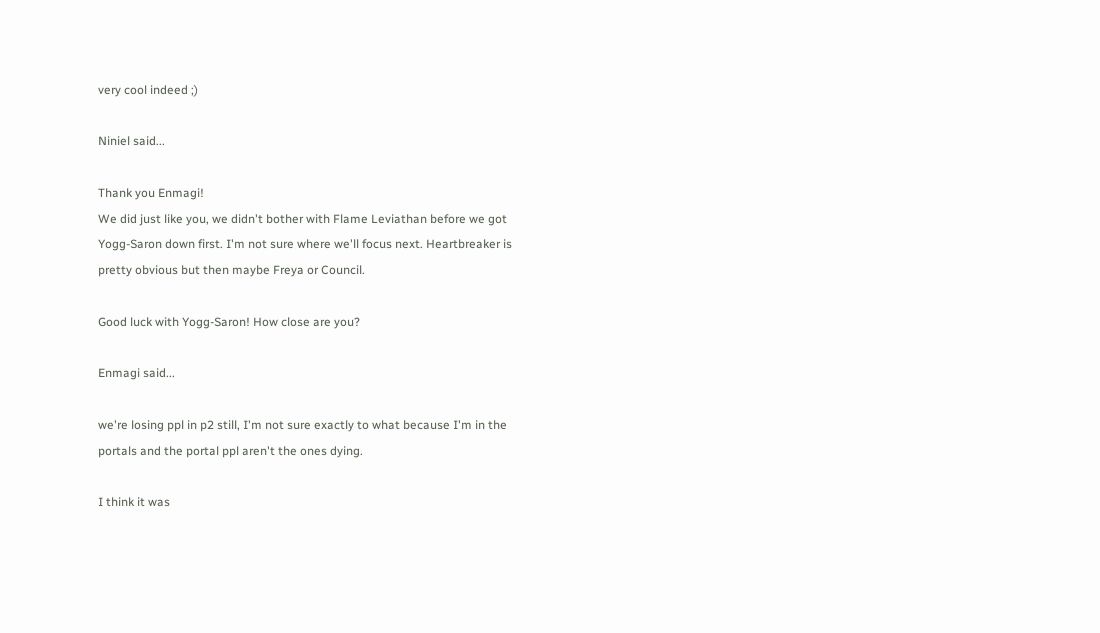very cool indeed ;)

Niniel said...

Thank you Enmagi!
We did just like you, we didn't bother with Flame Leviathan before we got Yogg-Saron down first. I'm not sure where we'll focus next. Heartbreaker is pretty obvious but then maybe Freya or Council.

Good luck with Yogg-Saron! How close are you?

Enmagi said...

we're losing ppl in p2 still, I'm not sure exactly to what because I'm in the portals and the portal ppl aren't the ones dying.

I think it was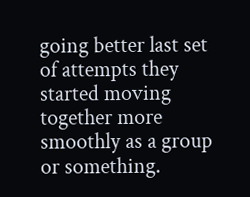going better last set of attempts they started moving together more smoothly as a group or something.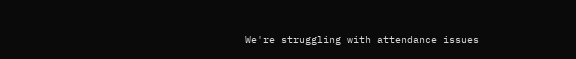We're struggling with attendance issues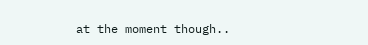at the moment though..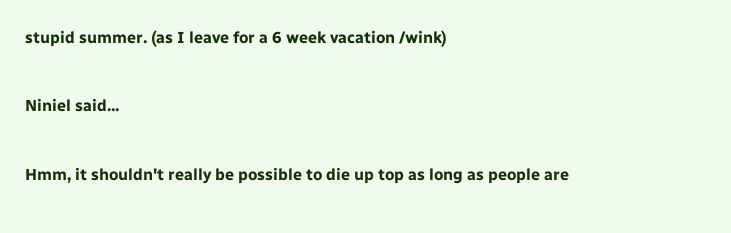stupid summer. (as I leave for a 6 week vacation /wink)

Niniel said...

Hmm, it shouldn't really be possible to die up top as long as people are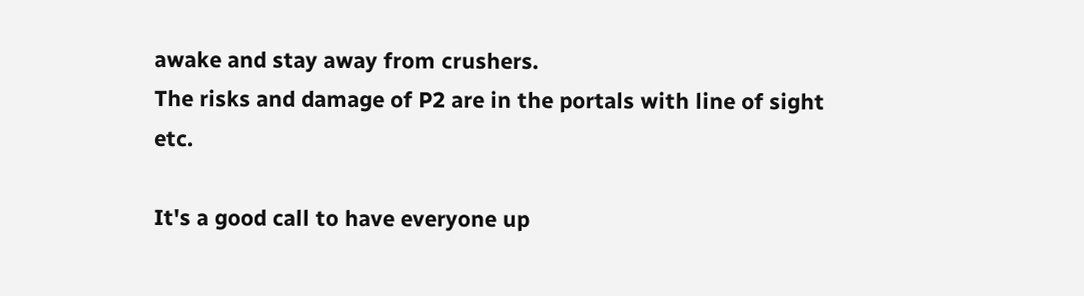awake and stay away from crushers.
The risks and damage of P2 are in the portals with line of sight etc.

It's a good call to have everyone up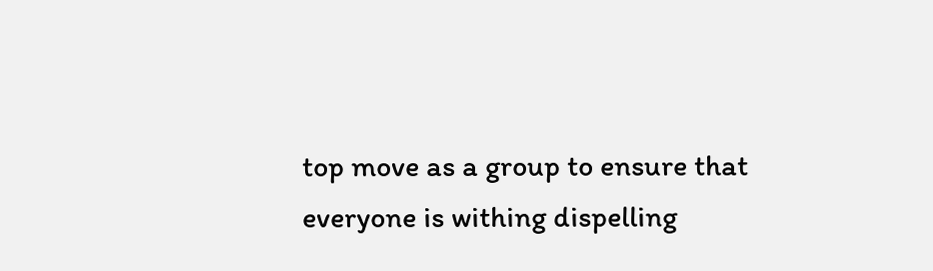top move as a group to ensure that everyone is withing dispelling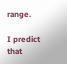range.

I predict that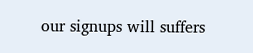our signups will suffers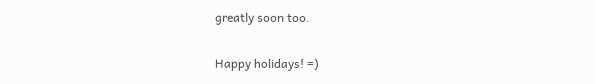greatly soon too.

Happy holidays! =)